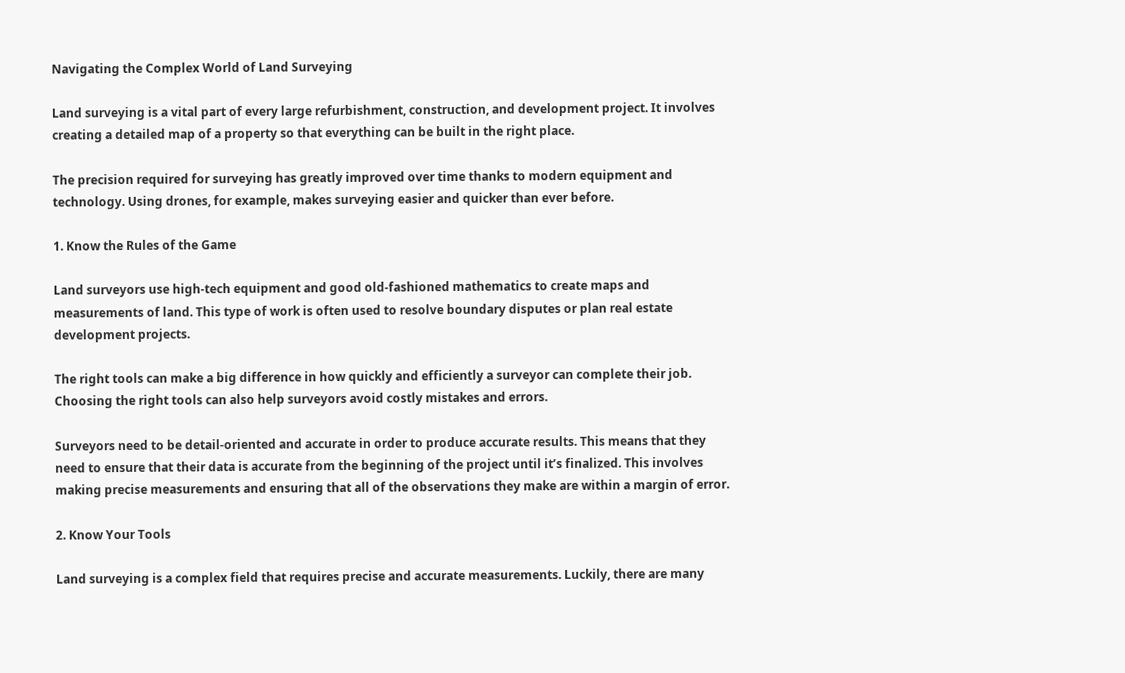Navigating the Complex World of Land Surveying

Land surveying is a vital part of every large refurbishment, construction, and development project. It involves creating a detailed map of a property so that everything can be built in the right place.

The precision required for surveying has greatly improved over time thanks to modern equipment and technology. Using drones, for example, makes surveying easier and quicker than ever before.

1. Know the Rules of the Game

Land surveyors use high-tech equipment and good old-fashioned mathematics to create maps and measurements of land. This type of work is often used to resolve boundary disputes or plan real estate development projects.

The right tools can make a big difference in how quickly and efficiently a surveyor can complete their job. Choosing the right tools can also help surveyors avoid costly mistakes and errors.

Surveyors need to be detail-oriented and accurate in order to produce accurate results. This means that they need to ensure that their data is accurate from the beginning of the project until it’s finalized. This involves making precise measurements and ensuring that all of the observations they make are within a margin of error.

2. Know Your Tools

Land surveying is a complex field that requires precise and accurate measurements. Luckily, there are many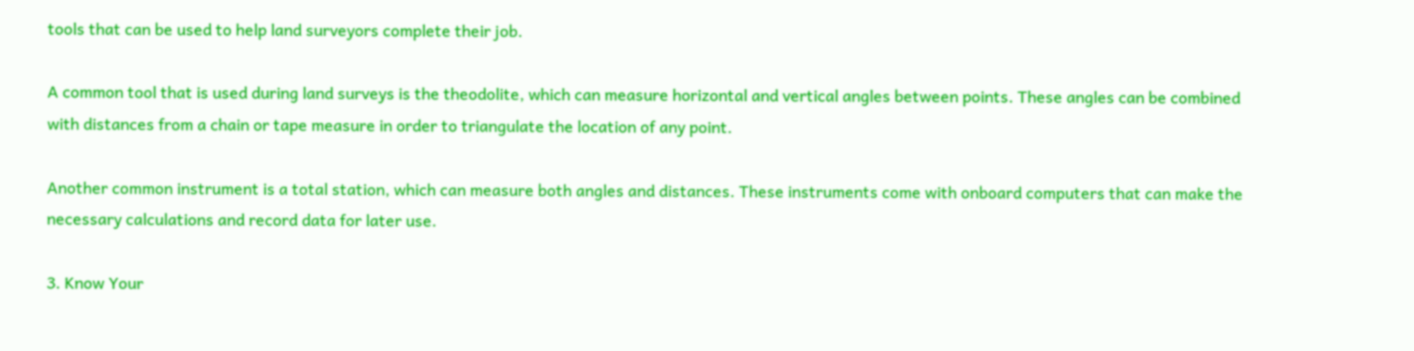tools that can be used to help land surveyors complete their job.

A common tool that is used during land surveys is the theodolite, which can measure horizontal and vertical angles between points. These angles can be combined with distances from a chain or tape measure in order to triangulate the location of any point.

Another common instrument is a total station, which can measure both angles and distances. These instruments come with onboard computers that can make the necessary calculations and record data for later use.

3. Know Your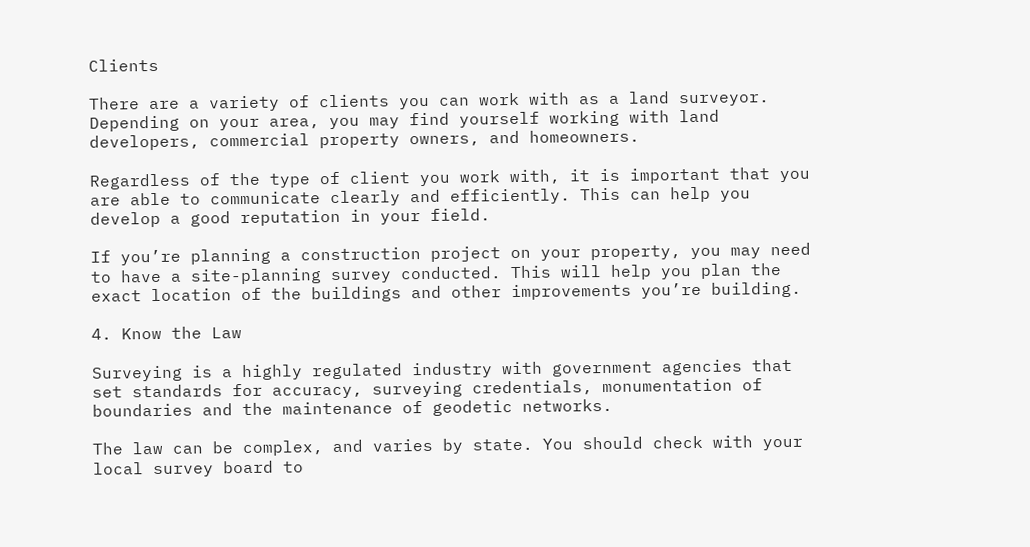Clients

There are a variety of clients you can work with as a land surveyor. Depending on your area, you may find yourself working with land developers, commercial property owners, and homeowners.

Regardless of the type of client you work with, it is important that you are able to communicate clearly and efficiently. This can help you develop a good reputation in your field.

If you’re planning a construction project on your property, you may need to have a site-planning survey conducted. This will help you plan the exact location of the buildings and other improvements you’re building.

4. Know the Law

Surveying is a highly regulated industry with government agencies that set standards for accuracy, surveying credentials, monumentation of boundaries and the maintenance of geodetic networks.

The law can be complex, and varies by state. You should check with your local survey board to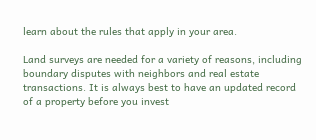learn about the rules that apply in your area.

Land surveys are needed for a variety of reasons, including boundary disputes with neighbors and real estate transactions. It is always best to have an updated record of a property before you invest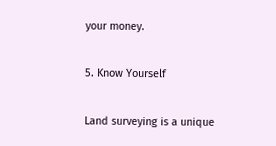your money.

5. Know Yourself

Land surveying is a unique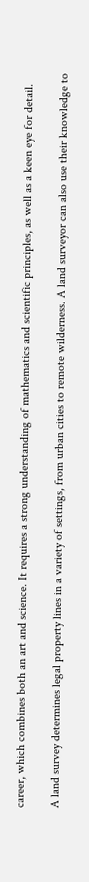career, which combines both an art and science. It requires a strong understanding of mathematics and scientific principles, as well as a keen eye for detail.

A land survey determines legal property lines in a variety of settings, from urban cities to remote wilderness. A land surveyor can also use their knowledge to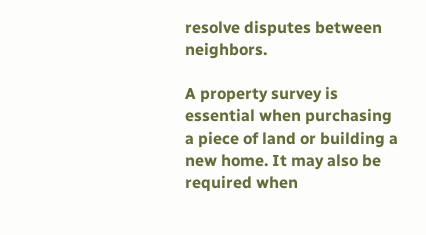resolve disputes between neighbors.

A property survey is essential when purchasing a piece of land or building a new home. It may also be required when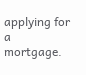applying for a mortgage.